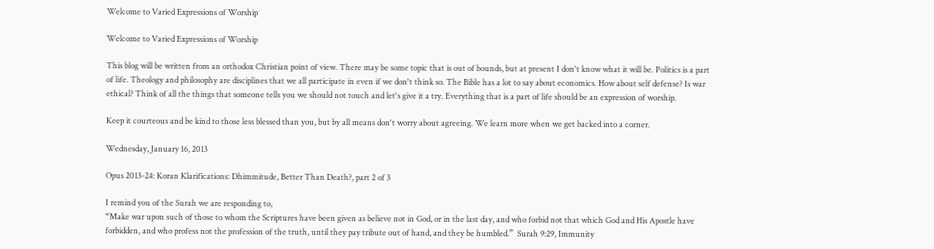Welcome to Varied Expressions of Worship

Welcome to Varied Expressions of Worship

This blog will be written from an orthodox Christian point of view. There may be some topic that is out of bounds, but at present I don't know what it will be. Politics is a part of life. Theology and philosophy are disciplines that we all participate in even if we don't think so. The Bible has a lot to say about economics. How about self defense? Is war ethical? Think of all the things that someone tells you we should not touch and let's give it a try. Everything that is a part of life should be an expression of worship.

Keep it courteous and be kind to those less blessed than you, but by all means don't worry about agreeing. We learn more when we get backed into a corner.

Wednesday, January 16, 2013

Opus 2013-24: Koran Klarifications: Dhimmitude, Better Than Death?, part 2 of 3

I remind you of the Surah we are responding to,
“Make war upon such of those to whom the Scriptures have been given as believe not in God, or in the last day, and who forbid not that which God and His Apostle have forbidden, and who profess not the profession of the truth, until they pay tribute out of hand, and they be humbled.”  Surah 9:29, Immunity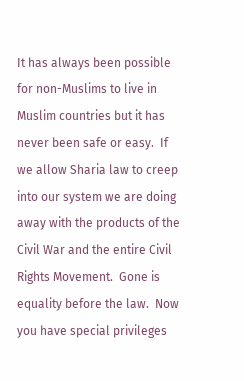It has always been possible for non-Muslims to live in Muslim countries but it has never been safe or easy.  If we allow Sharia law to creep into our system we are doing away with the products of the Civil War and the entire Civil Rights Movement.  Gone is equality before the law.  Now you have special privileges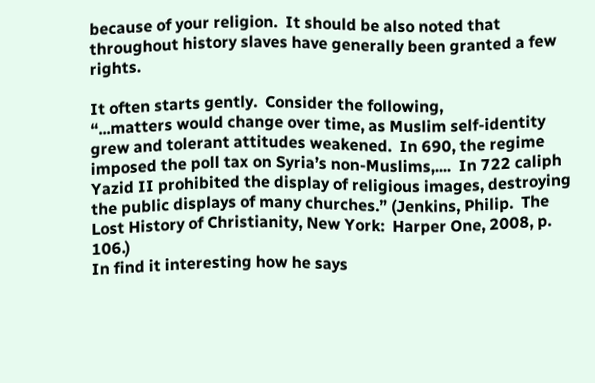because of your religion.  It should be also noted that throughout history slaves have generally been granted a few rights.

It often starts gently.  Consider the following,
“...matters would change over time, as Muslim self-identity grew and tolerant attitudes weakened.  In 690, the regime imposed the poll tax on Syria’s non-Muslims,....  In 722 caliph Yazid II prohibited the display of religious images, destroying the public displays of many churches.” (Jenkins, Philip.  The Lost History of Christianity, New York:  Harper One, 2008, p. 106.)
In find it interesting how he says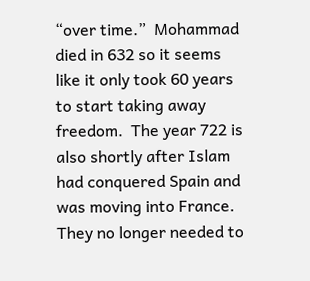“over time.”  Mohammad died in 632 so it seems like it only took 60 years to start taking away freedom.  The year 722 is also shortly after Islam had conquered Spain and was moving into France.  They no longer needed to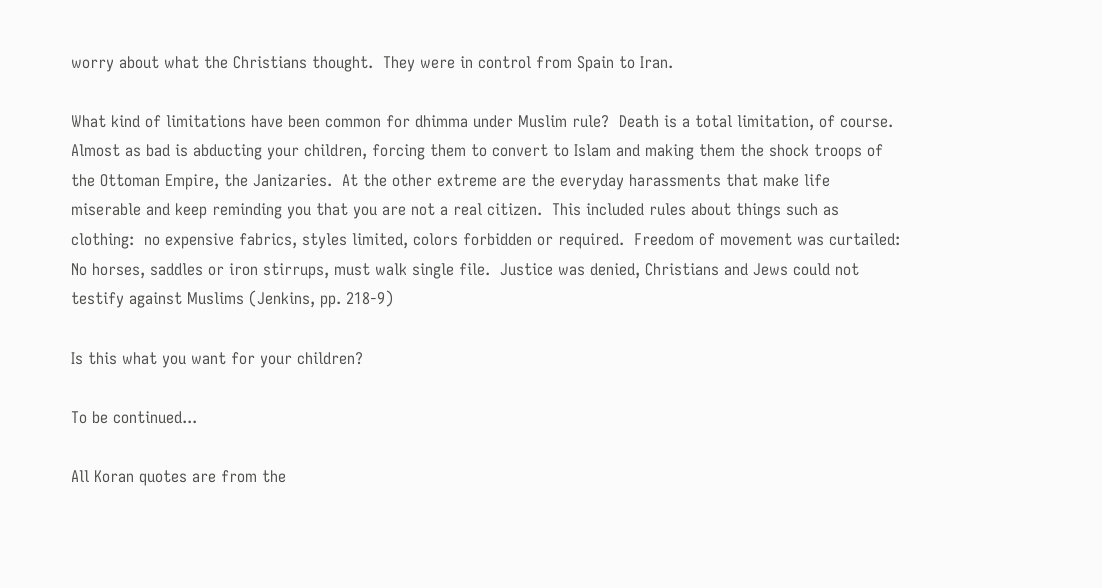worry about what the Christians thought.  They were in control from Spain to Iran.

What kind of limitations have been common for dhimma under Muslim rule?  Death is a total limitation, of course.  Almost as bad is abducting your children, forcing them to convert to Islam and making them the shock troops of the Ottoman Empire, the Janizaries.  At the other extreme are the everyday harassments that make life miserable and keep reminding you that you are not a real citizen.  This included rules about things such as clothing:  no expensive fabrics, styles limited, colors forbidden or required.  Freedom of movement was curtailed:  No horses, saddles or iron stirrups, must walk single file.  Justice was denied, Christians and Jews could not testify against Muslims (Jenkins, pp. 218-9)

Is this what you want for your children?

To be continued...

All Koran quotes are from the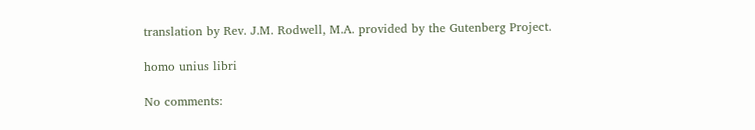translation by Rev. J.M. Rodwell, M.A. provided by the Gutenberg Project.

homo unius libri

No comments: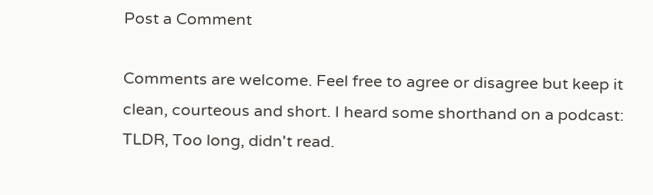Post a Comment

Comments are welcome. Feel free to agree or disagree but keep it clean, courteous and short. I heard some shorthand on a podcast: TLDR, Too long, didn't read.